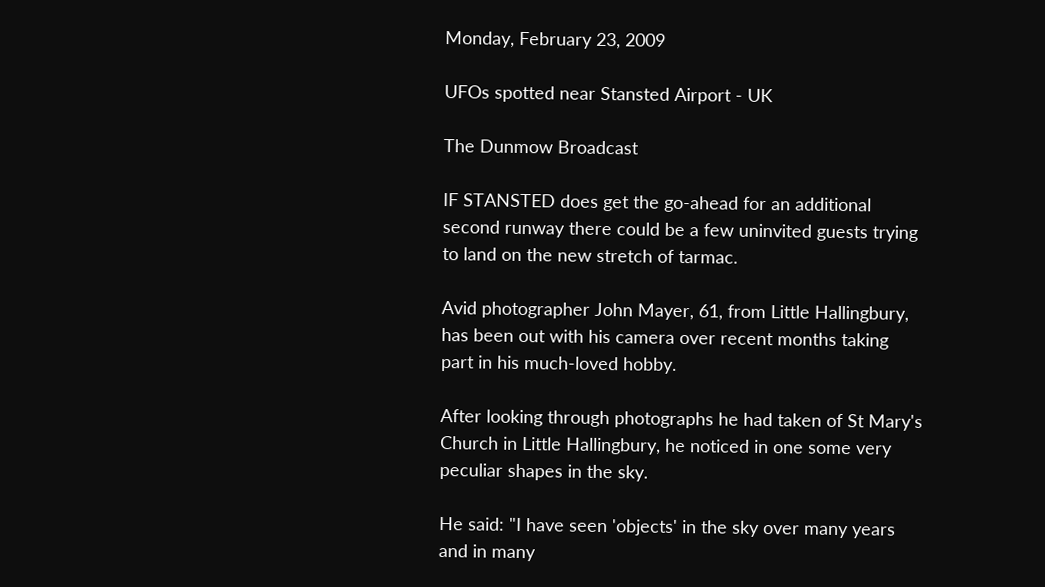Monday, February 23, 2009

UFOs spotted near Stansted Airport - UK

The Dunmow Broadcast

IF STANSTED does get the go-ahead for an additional second runway there could be a few uninvited guests trying to land on the new stretch of tarmac.

Avid photographer John Mayer, 61, from Little Hallingbury, has been out with his camera over recent months taking part in his much-loved hobby.

After looking through photographs he had taken of St Mary's Church in Little Hallingbury, he noticed in one some very peculiar shapes in the sky.

He said: "I have seen 'objects' in the sky over many years and in many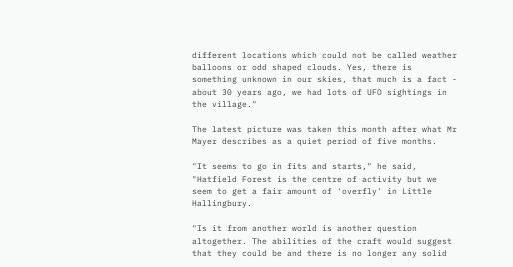different locations which could not be called weather balloons or odd shaped clouds. Yes, there is something unknown in our skies, that much is a fact - about 30 years ago, we had lots of UFO sightings in the village."

The latest picture was taken this month after what Mr Mayer describes as a quiet period of five months.

"It seems to go in fits and starts," he said, "Hatfield Forest is the centre of activity but we seem to get a fair amount of 'overfly' in Little Hallingbury.

"Is it from another world is another question altogether. The abilities of the craft would suggest that they could be and there is no longer any solid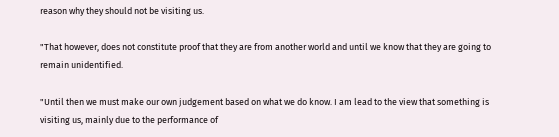reason why they should not be visiting us.

"That however, does not constitute proof that they are from another world and until we know that they are going to remain unidentified.

"Until then we must make our own judgement based on what we do know. I am lead to the view that something is visiting us, mainly due to the performance of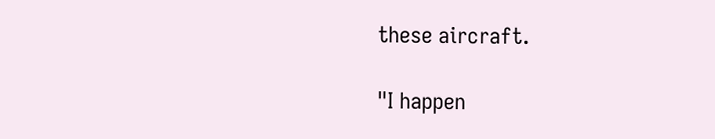these aircraft.

"I happen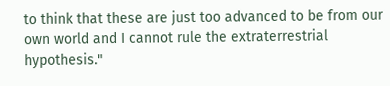to think that these are just too advanced to be from our own world and I cannot rule the extraterrestrial hypothesis."